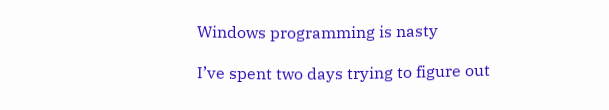Windows programming is nasty

I’ve spent two days trying to figure out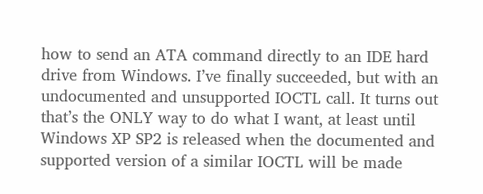how to send an ATA command directly to an IDE hard drive from Windows. I’ve finally succeeded, but with an undocumented and unsupported IOCTL call. It turns out that’s the ONLY way to do what I want, at least until Windows XP SP2 is released when the documented and supported version of a similar IOCTL will be made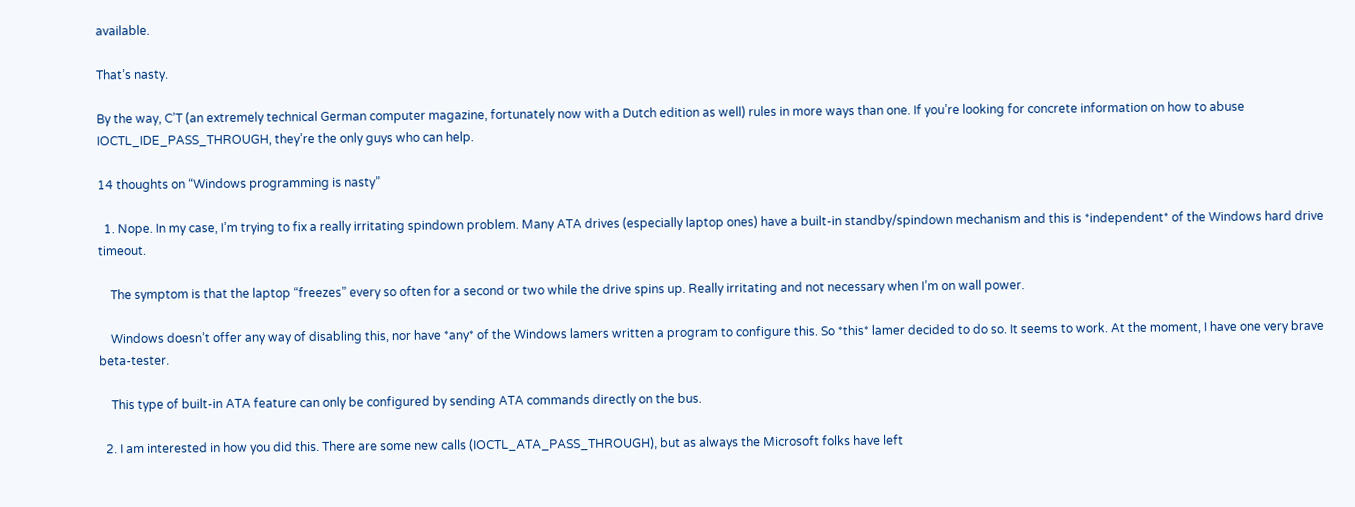available.

That’s nasty.

By the way, C’T (an extremely technical German computer magazine, fortunately now with a Dutch edition as well) rules in more ways than one. If you’re looking for concrete information on how to abuse IOCTL_IDE_PASS_THROUGH, they’re the only guys who can help.

14 thoughts on “Windows programming is nasty”

  1. Nope. In my case, I’m trying to fix a really irritating spindown problem. Many ATA drives (especially laptop ones) have a built-in standby/spindown mechanism and this is *independent* of the Windows hard drive timeout.

    The symptom is that the laptop “freezes” every so often for a second or two while the drive spins up. Really irritating and not necessary when I’m on wall power.

    Windows doesn’t offer any way of disabling this, nor have *any* of the Windows lamers written a program to configure this. So *this* lamer decided to do so. It seems to work. At the moment, I have one very brave beta-tester.

    This type of built-in ATA feature can only be configured by sending ATA commands directly on the bus.

  2. I am interested in how you did this. There are some new calls (IOCTL_ATA_PASS_THROUGH), but as always the Microsoft folks have left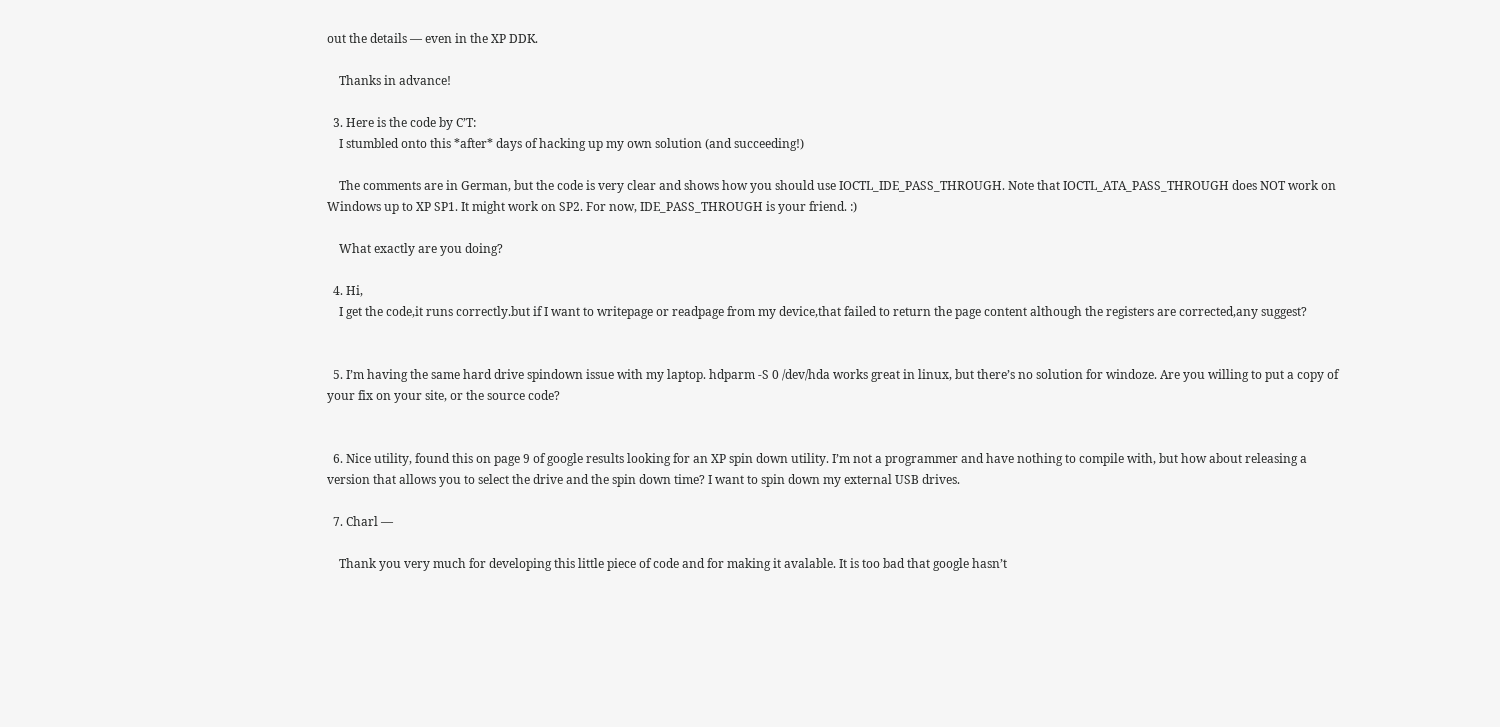out the details — even in the XP DDK.

    Thanks in advance!

  3. Here is the code by C’T:
    I stumbled onto this *after* days of hacking up my own solution (and succeeding!)

    The comments are in German, but the code is very clear and shows how you should use IOCTL_IDE_PASS_THROUGH. Note that IOCTL_ATA_PASS_THROUGH does NOT work on Windows up to XP SP1. It might work on SP2. For now, IDE_PASS_THROUGH is your friend. :)

    What exactly are you doing?

  4. Hi,
    I get the code,it runs correctly.but if I want to writepage or readpage from my device,that failed to return the page content although the registers are corrected,any suggest?


  5. I’m having the same hard drive spindown issue with my laptop. hdparm -S 0 /dev/hda works great in linux, but there’s no solution for windoze. Are you willing to put a copy of your fix on your site, or the source code?


  6. Nice utility, found this on page 9 of google results looking for an XP spin down utility. I’m not a programmer and have nothing to compile with, but how about releasing a version that allows you to select the drive and the spin down time? I want to spin down my external USB drives.

  7. Charl —

    Thank you very much for developing this little piece of code and for making it avalable. It is too bad that google hasn’t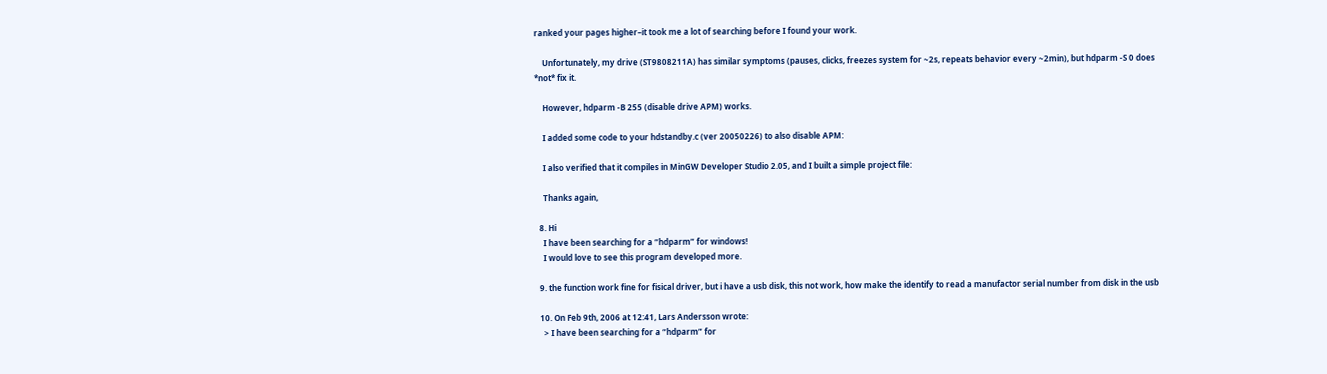ranked your pages higher–it took me a lot of searching before I found your work.

    Unfortunately, my drive (ST9808211A) has similar symptoms (pauses, clicks, freezes system for ~2s, repeats behavior every ~2min), but hdparm -S 0 does *not* fix it.

    However, hdparm -B 255 (disable drive APM) works.

    I added some code to your hdstandby.c (ver 20050226) to also disable APM:

    I also verified that it compiles in MinGW Developer Studio 2.05, and I built a simple project file:

    Thanks again,

  8. Hi
    I have been searching for a “hdparm” for windows!
    I would love to see this program developed more.

  9. the function work fine for fisical driver, but i have a usb disk, this not work, how make the identify to read a manufactor serial number from disk in the usb

  10. On Feb 9th, 2006 at 12:41, Lars Andersson wrote:
    > I have been searching for a “hdparm” for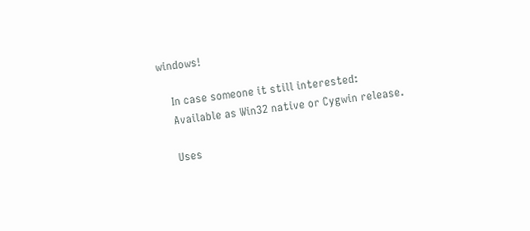windows!

    In case someone it still interested:
    Available as Win32 native or Cygwin release.

    Uses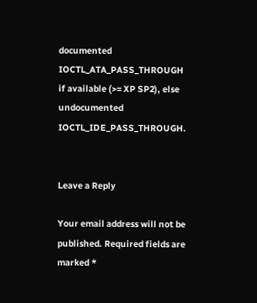documented IOCTL_ATA_PASS_THROUGH if available (>= XP SP2), else undocumented IOCTL_IDE_PASS_THROUGH.


Leave a Reply

Your email address will not be published. Required fields are marked *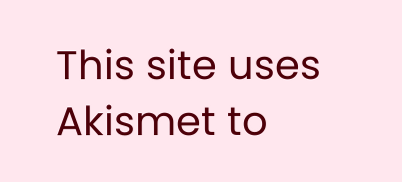This site uses Akismet to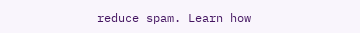reduce spam. Learn how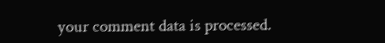your comment data is processed.